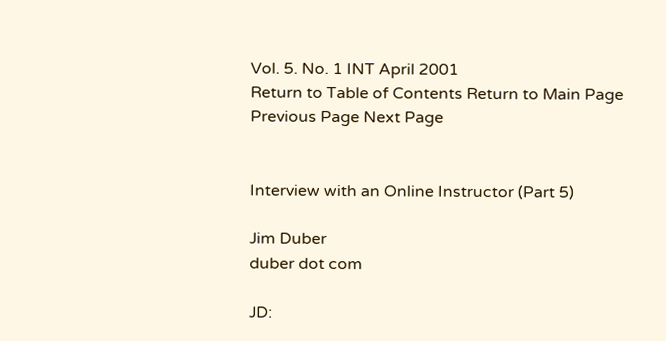Vol. 5. No. 1 INT April 2001
Return to Table of Contents Return to Main Page
Previous Page Next Page


Interview with an Online Instructor (Part 5)

Jim Duber
duber dot com

JD: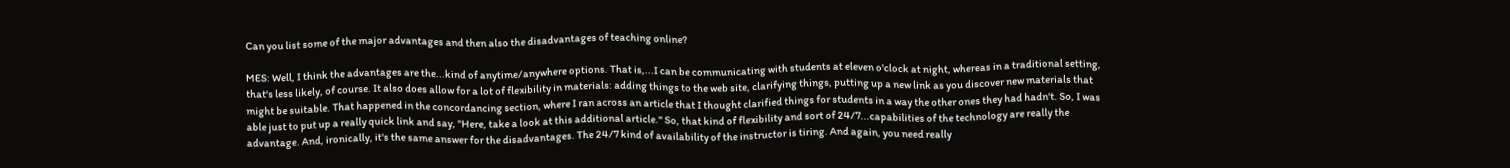Can you list some of the major advantages and then also the disadvantages of teaching online?

MES: Well, I think the advantages are the...kind of anytime/anywhere options. That is,...I can be communicating with students at eleven o'clock at night, whereas in a traditional setting, that's less likely, of course. It also does allow for a lot of flexibility in materials: adding things to the web site, clarifying things, putting up a new link as you discover new materials that might be suitable. That happened in the concordancing section, where I ran across an article that I thought clarified things for students in a way the other ones they had hadn't. So, I was able just to put up a really quick link and say, "Here, take a look at this additional article." So, that kind of flexibility and sort of 24/7...capabilities of the technology are really the advantage. And, ironically, it's the same answer for the disadvantages. The 24/7 kind of availability of the instructor is tiring. And again, you need really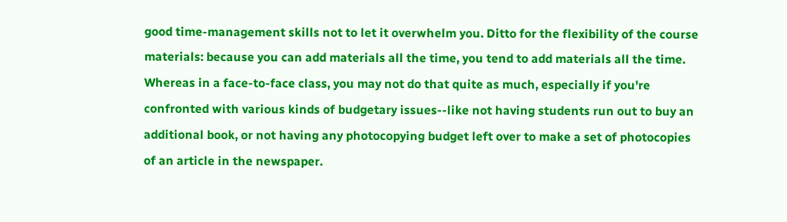good time-management skills not to let it overwhelm you. Ditto for the flexibility of the course materials: because you can add materials all the time, you tend to add materials all the time. Whereas in a face-to-face class, you may not do that quite as much, especially if you're confronted with various kinds of budgetary issues--like not having students run out to buy an additional book, or not having any photocopying budget left over to make a set of photocopies of an article in the newspaper.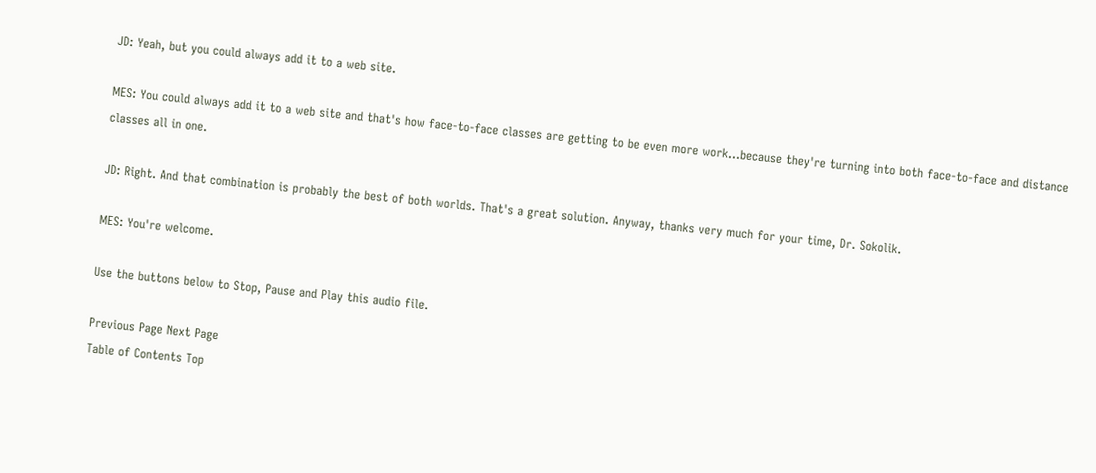JD: Yeah, but you could always add it to a web site.

MES: You could always add it to a web site and that's how face-to-face classes are getting to be even more work...because they're turning into both face-to-face and distance classes all in one.

JD: Right. And that combination is probably the best of both worlds. That's a great solution. Anyway, thanks very much for your time, Dr. Sokolik.

MES: You're welcome.

Use the buttons below to Stop, Pause and Play this audio file.

Previous Page Next Page
Table of Contents Top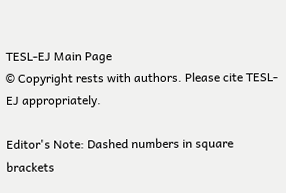TESL-EJ Main Page
© Copyright rests with authors. Please cite TESL-EJ appropriately.

Editor's Note: Dashed numbers in square brackets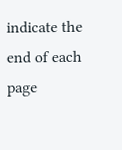indicate the end of each page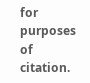for purposes of citation.